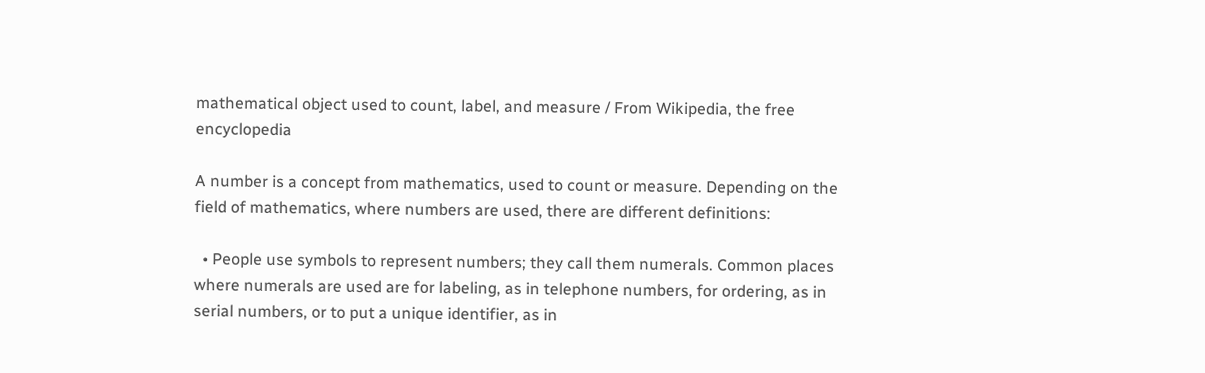mathematical object used to count, label, and measure / From Wikipedia, the free encyclopedia

A number is a concept from mathematics, used to count or measure. Depending on the field of mathematics, where numbers are used, there are different definitions:

  • People use symbols to represent numbers; they call them numerals. Common places where numerals are used are for labeling, as in telephone numbers, for ordering, as in serial numbers, or to put a unique identifier, as in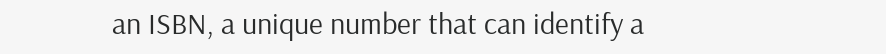an ISBN, a unique number that can identify a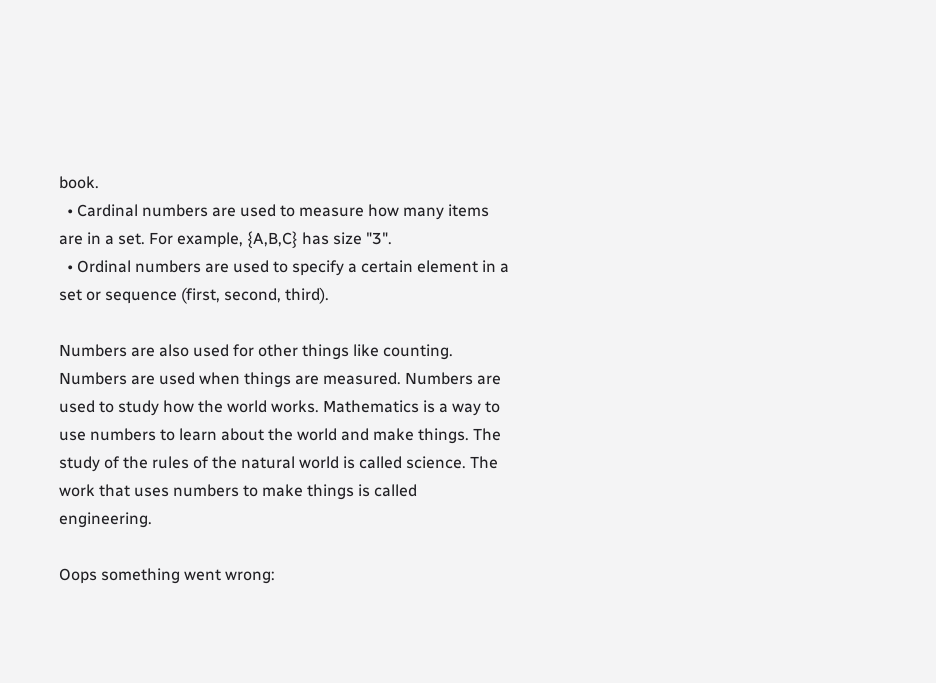book.
  • Cardinal numbers are used to measure how many items are in a set. For example, {A,B,C} has size "3".
  • Ordinal numbers are used to specify a certain element in a set or sequence (first, second, third).

Numbers are also used for other things like counting. Numbers are used when things are measured. Numbers are used to study how the world works. Mathematics is a way to use numbers to learn about the world and make things. The study of the rules of the natural world is called science. The work that uses numbers to make things is called engineering.

Oops something went wrong: